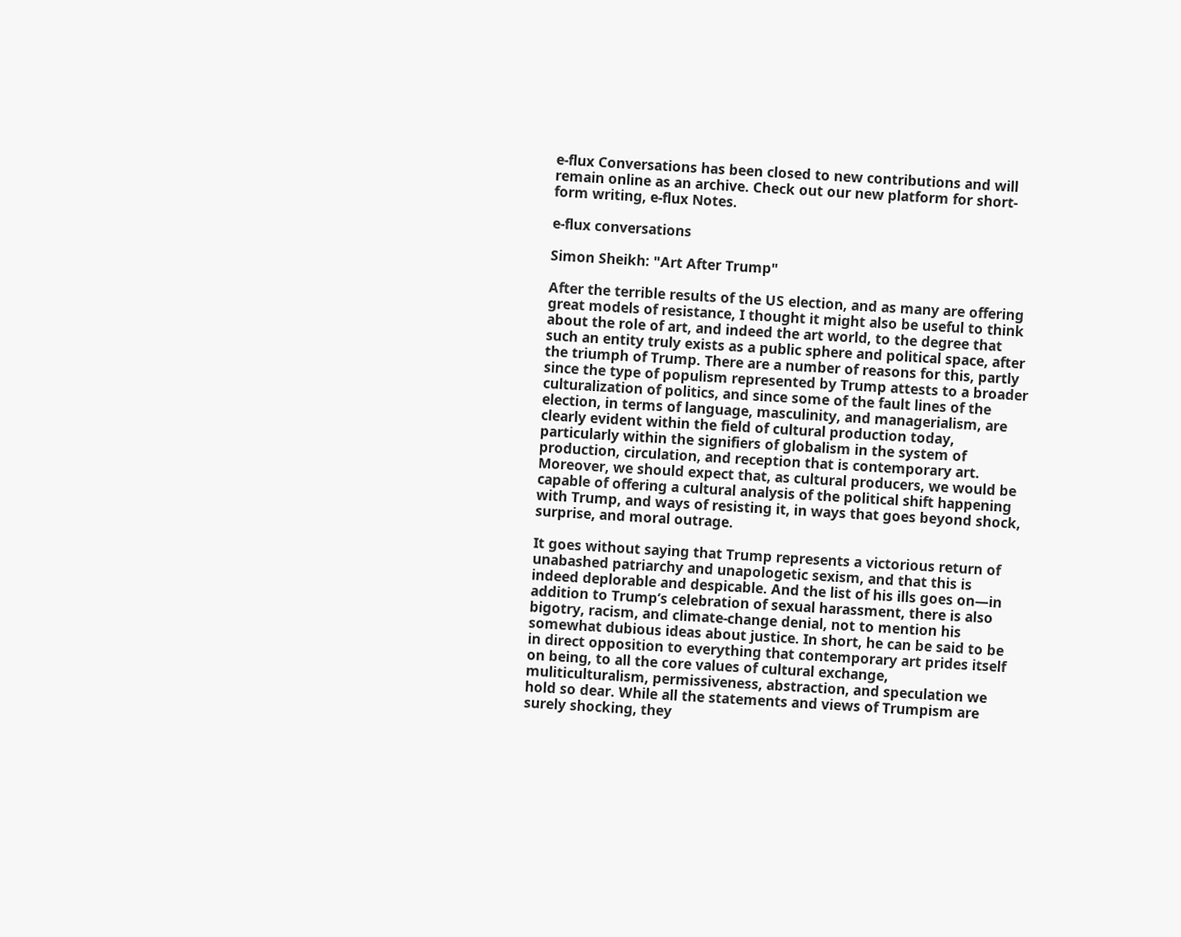e-flux Conversations has been closed to new contributions and will remain online as an archive. Check out our new platform for short-form writing, e-flux Notes.

e-flux conversations

Simon Sheikh: "Art After Trump"

After the terrible results of the US election, and as many are offering great models of resistance, I thought it might also be useful to think about the role of art, and indeed the art world, to the degree that such an entity truly exists as a public sphere and political space, after the triumph of Trump. There are a number of reasons for this, partly since the type of populism represented by Trump attests to a broader culturalization of politics, and since some of the fault lines of the election, in terms of language, masculinity, and managerialism, are clearly evident within the field of cultural production today, particularly within the signifiers of globalism in the system of production, circulation, and reception that is contemporary art. Moreover, we should expect that, as cultural producers, we would be capable of offering a cultural analysis of the political shift happening with Trump, and ways of resisting it, in ways that goes beyond shock, surprise, and moral outrage.

It goes without saying that Trump represents a victorious return of unabashed patriarchy and unapologetic sexism, and that this is indeed deplorable and despicable. And the list of his ills goes on—in addition to Trump’s celebration of sexual harassment, there is also bigotry, racism, and climate-change denial, not to mention his somewhat dubious ideas about justice. In short, he can be said to be in direct opposition to everything that contemporary art prides itself on being, to all the core values of cultural exchange, muliticulturalism, permissiveness, abstraction, and speculation we hold so dear. While all the statements and views of Trumpism are surely shocking, they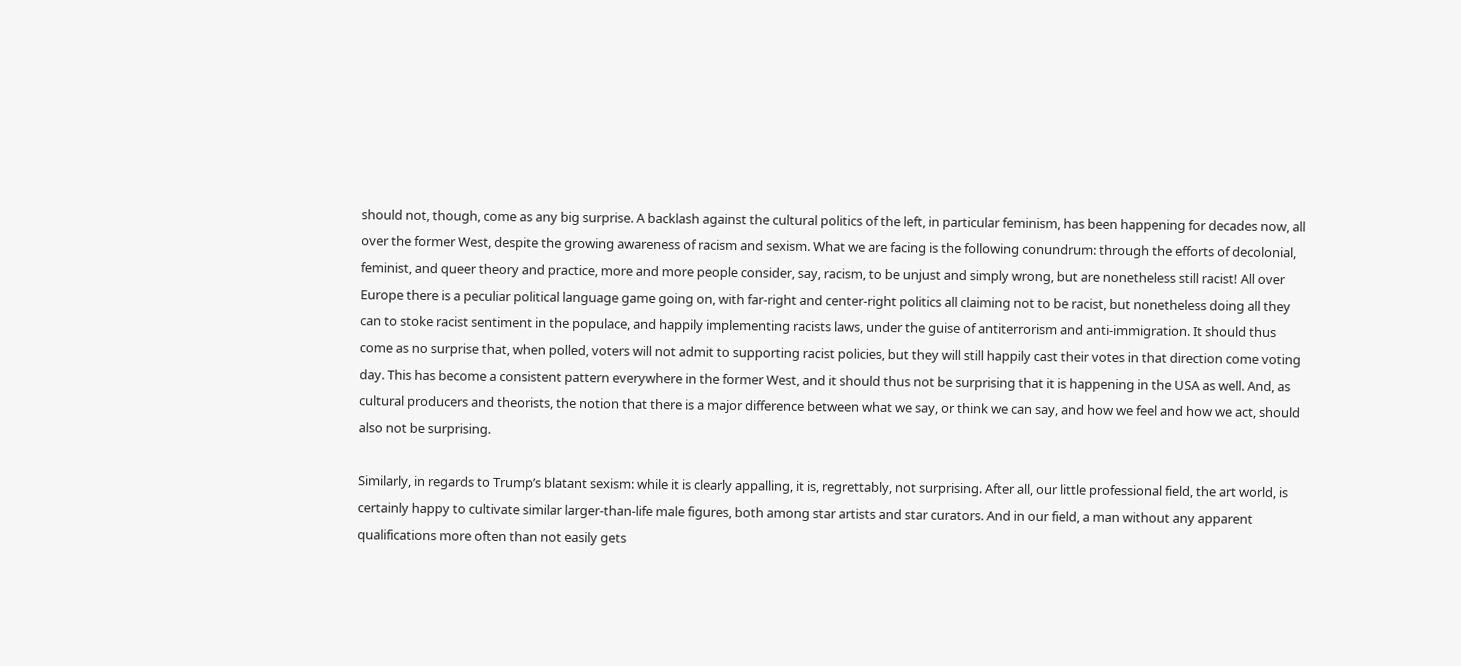should not, though, come as any big surprise. A backlash against the cultural politics of the left, in particular feminism, has been happening for decades now, all over the former West, despite the growing awareness of racism and sexism. What we are facing is the following conundrum: through the efforts of decolonial, feminist, and queer theory and practice, more and more people consider, say, racism, to be unjust and simply wrong, but are nonetheless still racist! All over Europe there is a peculiar political language game going on, with far-right and center-right politics all claiming not to be racist, but nonetheless doing all they can to stoke racist sentiment in the populace, and happily implementing racists laws, under the guise of antiterrorism and anti-immigration. It should thus come as no surprise that, when polled, voters will not admit to supporting racist policies, but they will still happily cast their votes in that direction come voting day. This has become a consistent pattern everywhere in the former West, and it should thus not be surprising that it is happening in the USA as well. And, as cultural producers and theorists, the notion that there is a major difference between what we say, or think we can say, and how we feel and how we act, should also not be surprising.

Similarly, in regards to Trump’s blatant sexism: while it is clearly appalling, it is, regrettably, not surprising. After all, our little professional field, the art world, is certainly happy to cultivate similar larger-than-life male figures, both among star artists and star curators. And in our field, a man without any apparent qualifications more often than not easily gets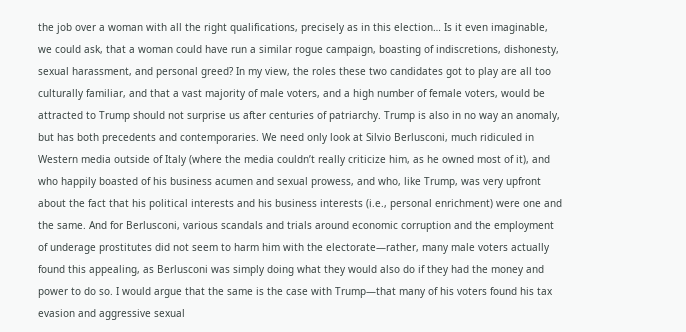the job over a woman with all the right qualifications, precisely as in this election… Is it even imaginable, we could ask, that a woman could have run a similar rogue campaign, boasting of indiscretions, dishonesty, sexual harassment, and personal greed? In my view, the roles these two candidates got to play are all too culturally familiar, and that a vast majority of male voters, and a high number of female voters, would be attracted to Trump should not surprise us after centuries of patriarchy. Trump is also in no way an anomaly, but has both precedents and contemporaries. We need only look at Silvio Berlusconi, much ridiculed in Western media outside of Italy (where the media couldn’t really criticize him, as he owned most of it), and who happily boasted of his business acumen and sexual prowess, and who, like Trump, was very upfront about the fact that his political interests and his business interests (i.e., personal enrichment) were one and the same. And for Berlusconi, various scandals and trials around economic corruption and the employment of underage prostitutes did not seem to harm him with the electorate—rather, many male voters actually found this appealing, as Berlusconi was simply doing what they would also do if they had the money and power to do so. I would argue that the same is the case with Trump—that many of his voters found his tax evasion and aggressive sexual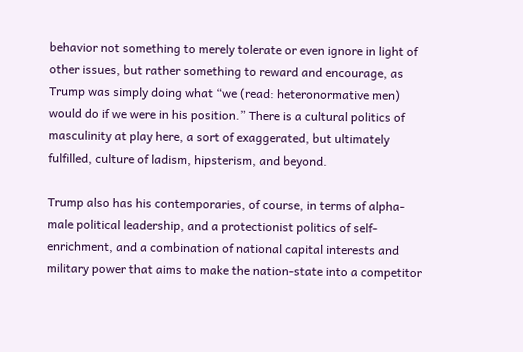behavior not something to merely tolerate or even ignore in light of other issues, but rather something to reward and encourage, as Trump was simply doing what “we (read: heteronormative men) would do if we were in his position.” There is a cultural politics of masculinity at play here, a sort of exaggerated, but ultimately fulfilled, culture of ladism, hipsterism, and beyond.

Trump also has his contemporaries, of course, in terms of alpha-male political leadership, and a protectionist politics of self-enrichment, and a combination of national capital interests and military power that aims to make the nation-state into a competitor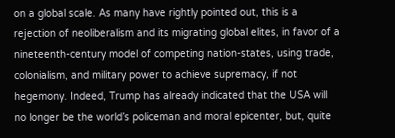on a global scale. As many have rightly pointed out, this is a rejection of neoliberalism and its migrating global elites, in favor of a nineteenth-century model of competing nation-states, using trade, colonialism, and military power to achieve supremacy, if not hegemony. Indeed, Trump has already indicated that the USA will no longer be the world’s policeman and moral epicenter, but, quite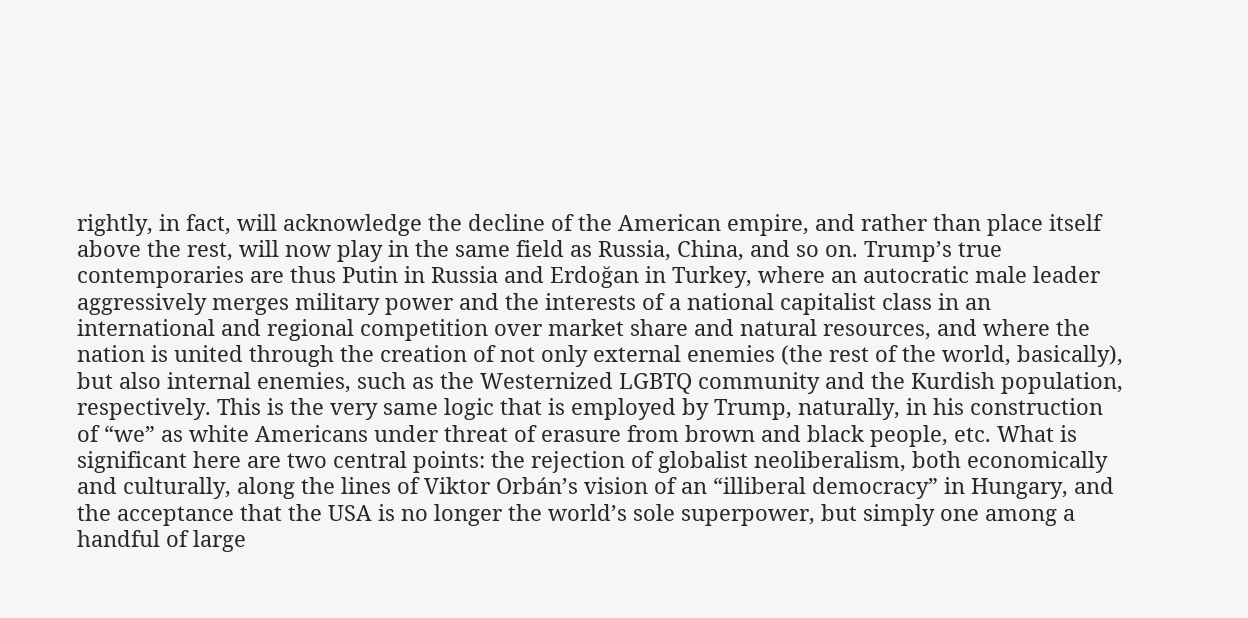rightly, in fact, will acknowledge the decline of the American empire, and rather than place itself above the rest, will now play in the same field as Russia, China, and so on. Trump’s true contemporaries are thus Putin in Russia and Erdoğan in Turkey, where an autocratic male leader aggressively merges military power and the interests of a national capitalist class in an international and regional competition over market share and natural resources, and where the nation is united through the creation of not only external enemies (the rest of the world, basically), but also internal enemies, such as the Westernized LGBTQ community and the Kurdish population, respectively. This is the very same logic that is employed by Trump, naturally, in his construction of “we” as white Americans under threat of erasure from brown and black people, etc. What is significant here are two central points: the rejection of globalist neoliberalism, both economically and culturally, along the lines of Viktor Orbán’s vision of an “illiberal democracy” in Hungary, and the acceptance that the USA is no longer the world’s sole superpower, but simply one among a handful of large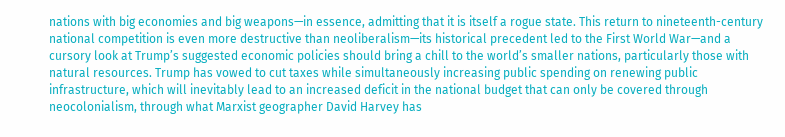nations with big economies and big weapons—in essence, admitting that it is itself a rogue state. This return to nineteenth-century national competition is even more destructive than neoliberalism—its historical precedent led to the First World War—and a cursory look at Trump’s suggested economic policies should bring a chill to the world’s smaller nations, particularly those with natural resources. Trump has vowed to cut taxes while simultaneously increasing public spending on renewing public infrastructure, which will inevitably lead to an increased deficit in the national budget that can only be covered through neocolonialism, through what Marxist geographer David Harvey has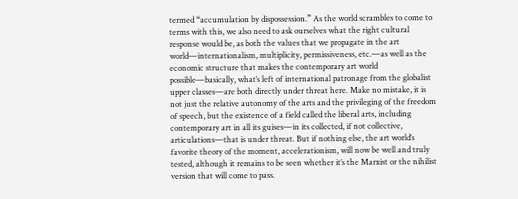termed “accumulation by dispossession.” As the world scrambles to come to terms with this, we also need to ask ourselves what the right cultural response would be, as both the values that we propagate in the art world—internationalism, multiplicity, permissiveness, etc.—as well as the economic structure that makes the contemporary art world possible—basically, what’s left of international patronage from the globalist upper classes—are both directly under threat here. Make no mistake, it is not just the relative autonomy of the arts and the privileging of the freedom of speech, but the existence of a field called the liberal arts, including contemporary art in all its guises—in its collected, if not collective, articulations—that is under threat. But if nothing else, the art world’s favorite theory of the moment, accelerationism, will now be well and truly tested, although it remains to be seen whether it’s the Marxist or the nihilist version that will come to pass.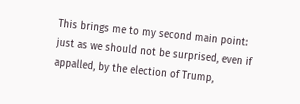This brings me to my second main point: just as we should not be surprised, even if appalled, by the election of Trump,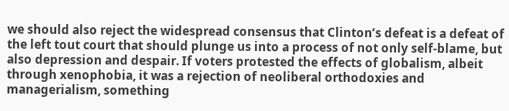we should also reject the widespread consensus that Clinton’s defeat is a defeat of the left tout court that should plunge us into a process of not only self-blame, but also depression and despair. If voters protested the effects of globalism, albeit through xenophobia, it was a rejection of neoliberal orthodoxies and managerialism, something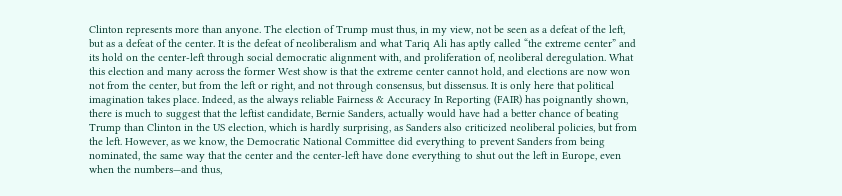Clinton represents more than anyone. The election of Trump must thus, in my view, not be seen as a defeat of the left, but as a defeat of the center. It is the defeat of neoliberalism and what Tariq Ali has aptly called “the extreme center” and its hold on the center-left through social democratic alignment with, and proliferation of, neoliberal deregulation. What this election and many across the former West show is that the extreme center cannot hold, and elections are now won not from the center, but from the left or right, and not through consensus, but dissensus. It is only here that political imagination takes place. Indeed, as the always reliable Fairness & Accuracy In Reporting (FAIR) has poignantly shown, there is much to suggest that the leftist candidate, Bernie Sanders, actually would have had a better chance of beating Trump than Clinton in the US election, which is hardly surprising, as Sanders also criticized neoliberal policies, but from the left. However, as we know, the Democratic National Committee did everything to prevent Sanders from being nominated, the same way that the center and the center-left have done everything to shut out the left in Europe, even when the numbers—and thus,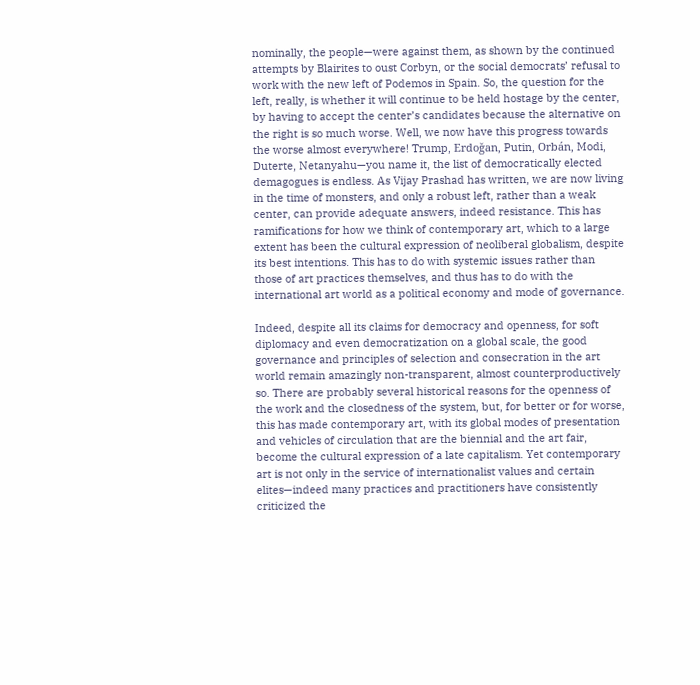nominally, the people—were against them, as shown by the continued attempts by Blairites to oust Corbyn, or the social democrats’ refusal to work with the new left of Podemos in Spain. So, the question for the left, really, is whether it will continue to be held hostage by the center, by having to accept the center’s candidates because the alternative on the right is so much worse. Well, we now have this progress towards the worse almost everywhere! Trump, Erdoğan, Putin, Orbán, Modi, Duterte, Netanyahu—you name it, the list of democratically elected demagogues is endless. As Vijay Prashad has written, we are now living in the time of monsters, and only a robust left, rather than a weak center, can provide adequate answers, indeed resistance. This has ramifications for how we think of contemporary art, which to a large extent has been the cultural expression of neoliberal globalism, despite its best intentions. This has to do with systemic issues rather than those of art practices themselves, and thus has to do with the international art world as a political economy and mode of governance.

Indeed, despite all its claims for democracy and openness, for soft diplomacy and even democratization on a global scale, the good governance and principles of selection and consecration in the art world remain amazingly non-transparent, almost counterproductively so. There are probably several historical reasons for the openness of the work and the closedness of the system, but, for better or for worse, this has made contemporary art, with its global modes of presentation and vehicles of circulation that are the biennial and the art fair, become the cultural expression of a late capitalism. Yet contemporary art is not only in the service of internationalist values and certain elites—indeed many practices and practitioners have consistently criticized the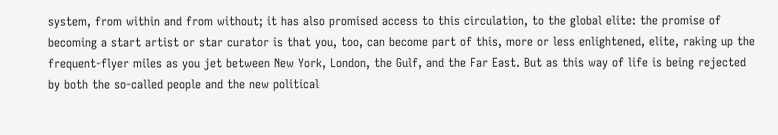system, from within and from without; it has also promised access to this circulation, to the global elite: the promise of becoming a start artist or star curator is that you, too, can become part of this, more or less enlightened, elite, raking up the frequent-flyer miles as you jet between New York, London, the Gulf, and the Far East. But as this way of life is being rejected by both the so-called people and the new political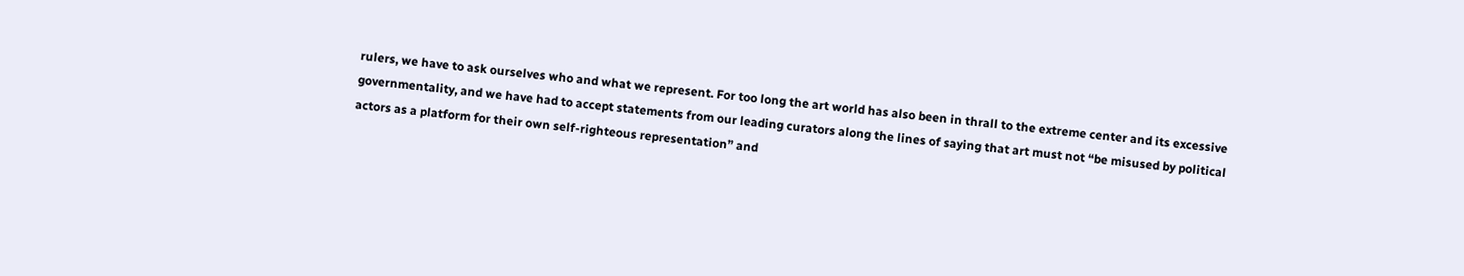rulers, we have to ask ourselves who and what we represent. For too long the art world has also been in thrall to the extreme center and its excessive governmentality, and we have had to accept statements from our leading curators along the lines of saying that art must not “be misused by political actors as a platform for their own self-righteous representation” and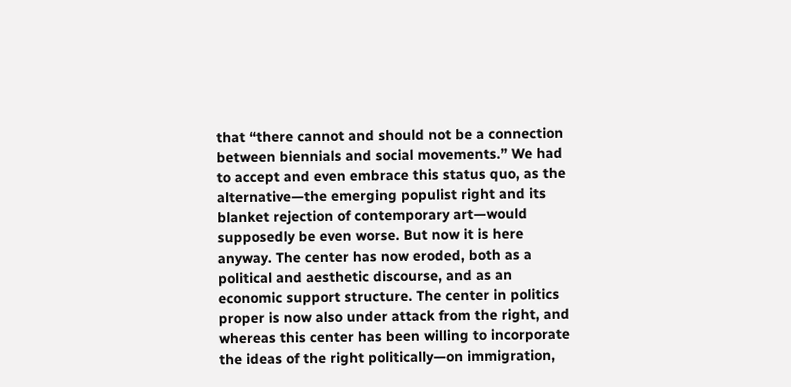that “there cannot and should not be a connection between biennials and social movements.” We had to accept and even embrace this status quo, as the alternative—the emerging populist right and its blanket rejection of contemporary art—would supposedly be even worse. But now it is here anyway. The center has now eroded, both as a political and aesthetic discourse, and as an economic support structure. The center in politics proper is now also under attack from the right, and whereas this center has been willing to incorporate the ideas of the right politically—on immigration,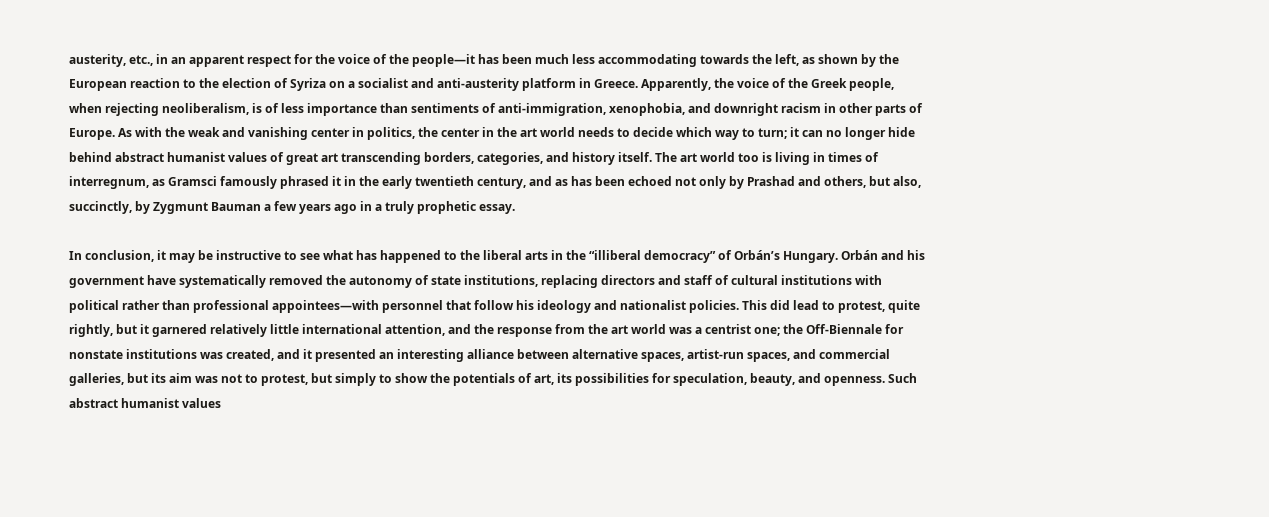austerity, etc., in an apparent respect for the voice of the people—it has been much less accommodating towards the left, as shown by the European reaction to the election of Syriza on a socialist and anti-austerity platform in Greece. Apparently, the voice of the Greek people, when rejecting neoliberalism, is of less importance than sentiments of anti-immigration, xenophobia, and downright racism in other parts of Europe. As with the weak and vanishing center in politics, the center in the art world needs to decide which way to turn; it can no longer hide behind abstract humanist values of great art transcending borders, categories, and history itself. The art world too is living in times of interregnum, as Gramsci famously phrased it in the early twentieth century, and as has been echoed not only by Prashad and others, but also, succinctly, by Zygmunt Bauman a few years ago in a truly prophetic essay.

In conclusion, it may be instructive to see what has happened to the liberal arts in the “illiberal democracy” of Orbán’s Hungary. Orbán and his government have systematically removed the autonomy of state institutions, replacing directors and staff of cultural institutions with political rather than professional appointees—with personnel that follow his ideology and nationalist policies. This did lead to protest, quite rightly, but it garnered relatively little international attention, and the response from the art world was a centrist one; the Off-Biennale for nonstate institutions was created, and it presented an interesting alliance between alternative spaces, artist-run spaces, and commercial galleries, but its aim was not to protest, but simply to show the potentials of art, its possibilities for speculation, beauty, and openness. Such abstract humanist values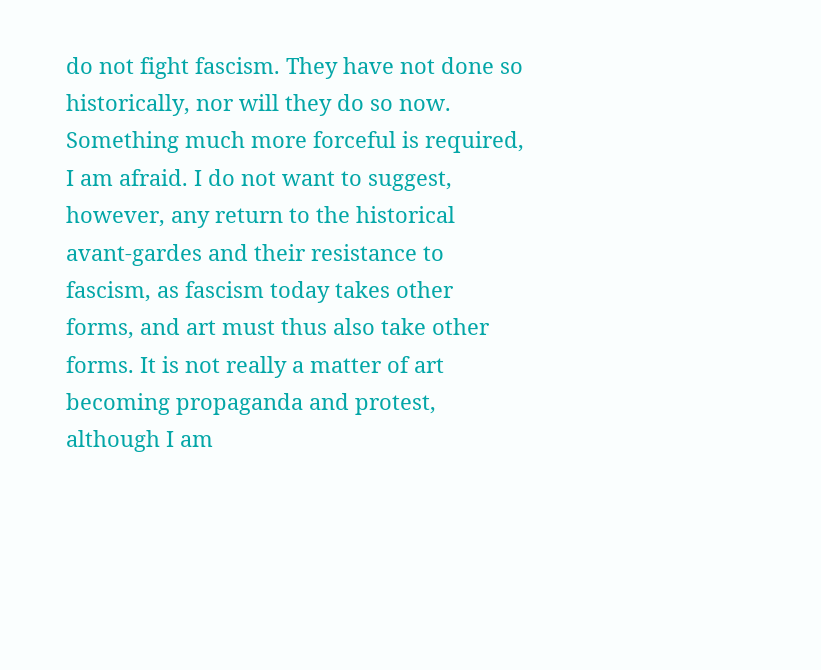do not fight fascism. They have not done so historically, nor will they do so now. Something much more forceful is required, I am afraid. I do not want to suggest, however, any return to the historical avant-gardes and their resistance to fascism, as fascism today takes other forms, and art must thus also take other forms. It is not really a matter of art becoming propaganda and protest, although I am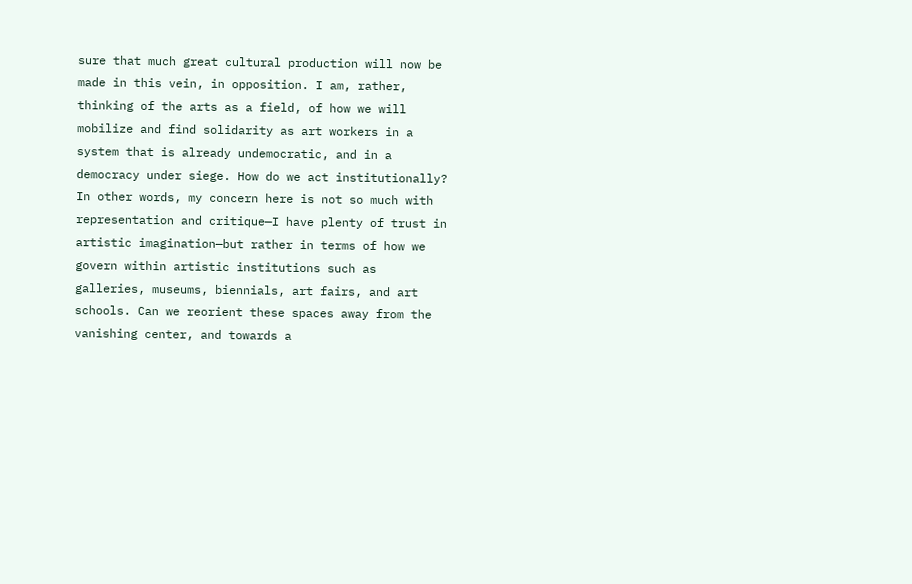sure that much great cultural production will now be made in this vein, in opposition. I am, rather, thinking of the arts as a field, of how we will mobilize and find solidarity as art workers in a system that is already undemocratic, and in a democracy under siege. How do we act institutionally? In other words, my concern here is not so much with representation and critique—I have plenty of trust in artistic imagination—but rather in terms of how we govern within artistic institutions such as galleries, museums, biennials, art fairs, and art schools. Can we reorient these spaces away from the vanishing center, and towards a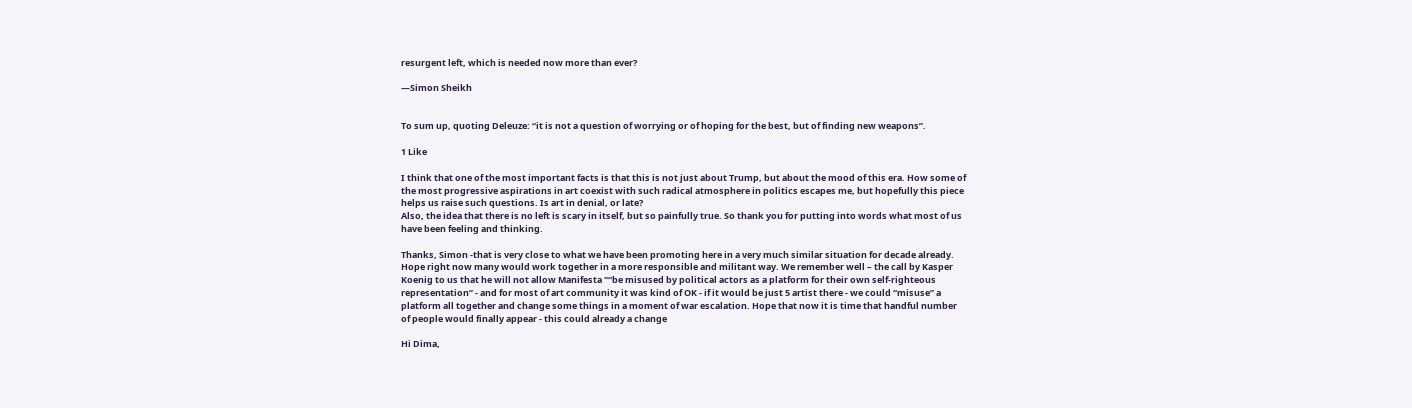resurgent left, which is needed now more than ever?

—Simon Sheikh


To sum up, quoting Deleuze: “it is not a question of worrying or of hoping for the best, but of finding new weapons”.

1 Like

I think that one of the most important facts is that this is not just about Trump, but about the mood of this era. How some of the most progressive aspirations in art coexist with such radical atmosphere in politics escapes me, but hopefully this piece helps us raise such questions. Is art in denial, or late?
Also, the idea that there is no left is scary in itself, but so painfully true. So thank you for putting into words what most of us have been feeling and thinking.

Thanks, Simon -that is very close to what we have been promoting here in a very much similar situation for decade already. Hope right now many would work together in a more responsible and militant way. We remember well – the call by Kasper Koenig to us that he will not allow Manifesta "“be misused by political actors as a platform for their own self-righteous representation” - and for most of art community it was kind of OK - if it would be just 5 artist there - we could “misuse” a platform all together and change some things in a moment of war escalation. Hope that now it is time that handful number of people would finally appear - this could already a change

Hi Dima,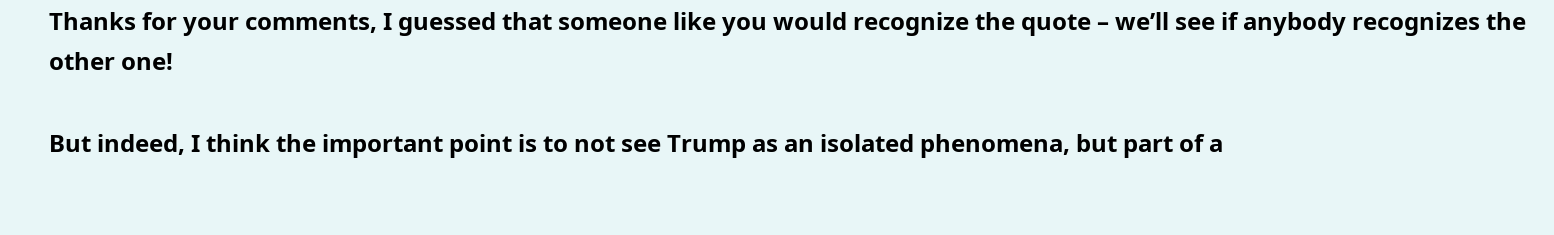Thanks for your comments, I guessed that someone like you would recognize the quote – we’ll see if anybody recognizes the other one!

But indeed, I think the important point is to not see Trump as an isolated phenomena, but part of a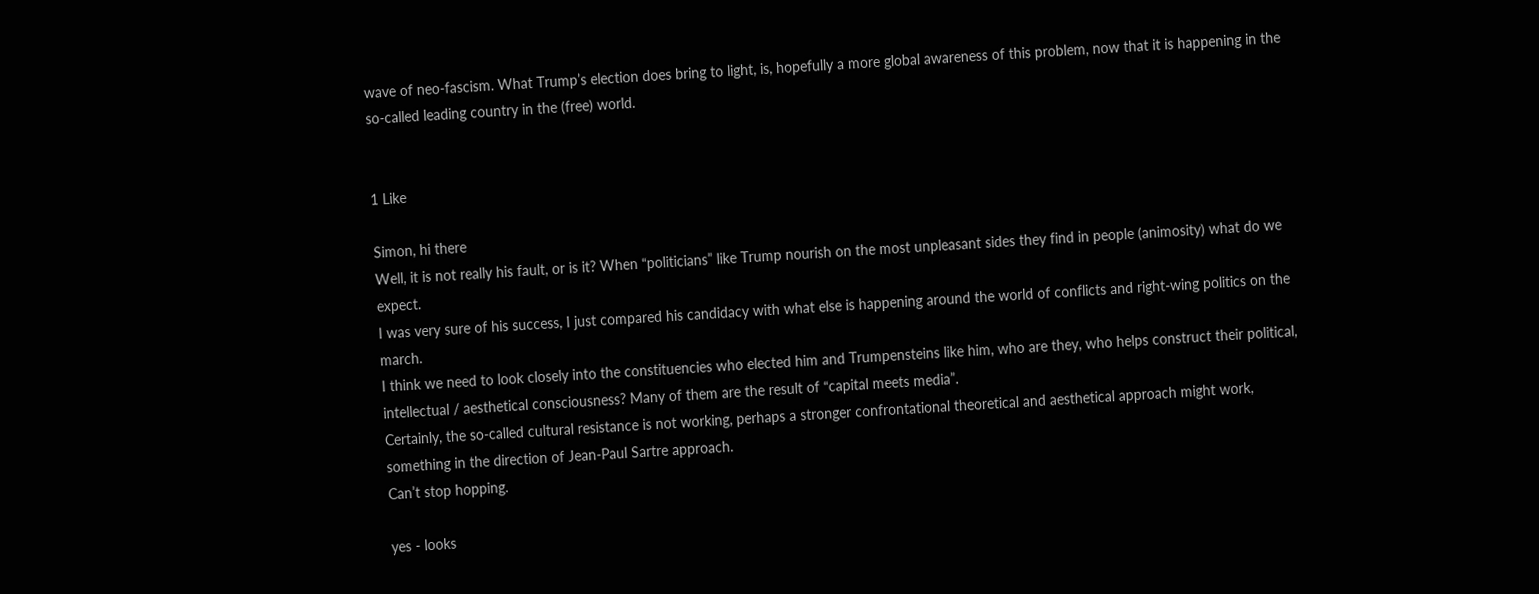wave of neo-fascism. What Trump’s election does bring to light, is, hopefully a more global awareness of this problem, now that it is happening in the so-called leading country in the (free) world.


1 Like

Simon, hi there
Well, it is not really his fault, or is it? When “politicians” like Trump nourish on the most unpleasant sides they find in people (animosity) what do we expect.
I was very sure of his success, I just compared his candidacy with what else is happening around the world of conflicts and right-wing politics on the march.
I think we need to look closely into the constituencies who elected him and Trumpensteins like him, who are they, who helps construct their political, intellectual / aesthetical consciousness? Many of them are the result of “capital meets media”.
Certainly, the so-called cultural resistance is not working, perhaps a stronger confrontational theoretical and aesthetical approach might work, something in the direction of Jean-Paul Sartre approach.
Can’t stop hopping.

yes - looks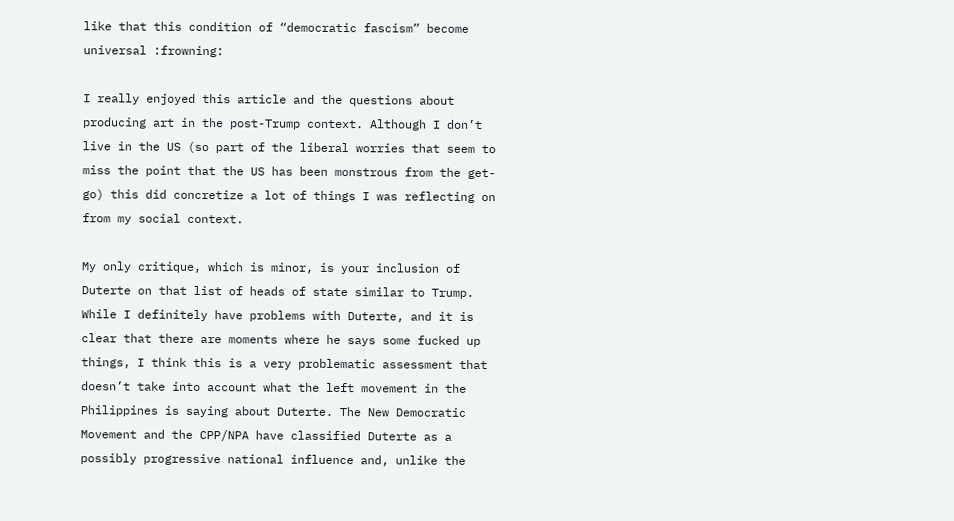like that this condition of “democratic fascism” become universal :frowning:

I really enjoyed this article and the questions about producing art in the post-Trump context. Although I don’t live in the US (so part of the liberal worries that seem to miss the point that the US has been monstrous from the get-go) this did concretize a lot of things I was reflecting on from my social context.

My only critique, which is minor, is your inclusion of Duterte on that list of heads of state similar to Trump. While I definitely have problems with Duterte, and it is clear that there are moments where he says some fucked up things, I think this is a very problematic assessment that doesn’t take into account what the left movement in the Philippines is saying about Duterte. The New Democratic Movement and the CPP/NPA have classified Duterte as a possibly progressive national influence and, unlike the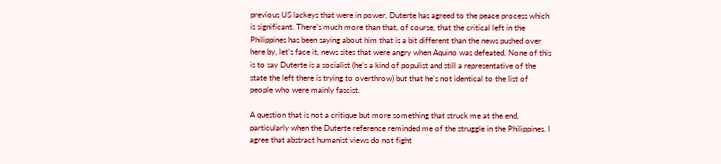previous US lackeys that were in power, Duterte has agreed to the peace process which is significant. There’s much more than that, of course, that the critical left in the Philippines has been saying about him that is a bit different than the news pushed over here by, let’s face it, news sites that were angry when Aquino was defeated. None of this is to say Duterte is a socialist (he’s a kind of populist and still a representative of the state the left there is trying to overthrow) but that he’s not identical to the list of people who were mainly fascist.

A question that is not a critique but more something that struck me at the end, particularly when the Duterte reference reminded me of the struggle in the Philippines. I agree that abstract humanist views do not fight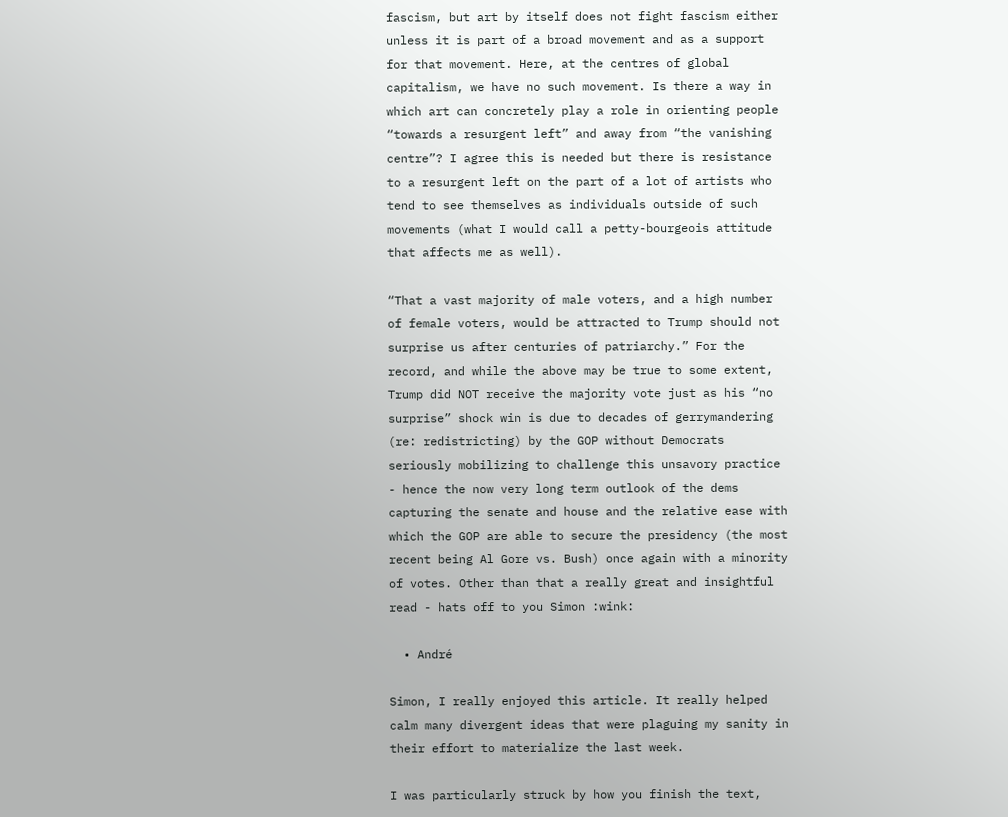fascism, but art by itself does not fight fascism either unless it is part of a broad movement and as a support for that movement. Here, at the centres of global capitalism, we have no such movement. Is there a way in which art can concretely play a role in orienting people “towards a resurgent left” and away from “the vanishing centre”? I agree this is needed but there is resistance to a resurgent left on the part of a lot of artists who tend to see themselves as individuals outside of such movements (what I would call a petty-bourgeois attitude that affects me as well).

“That a vast majority of male voters, and a high number of female voters, would be attracted to Trump should not surprise us after centuries of patriarchy.” For the record, and while the above may be true to some extent, Trump did NOT receive the majority vote just as his “no surprise” shock win is due to decades of gerrymandering (re: redistricting) by the GOP without Democrats seriously mobilizing to challenge this unsavory practice - hence the now very long term outlook of the dems capturing the senate and house and the relative ease with which the GOP are able to secure the presidency (the most recent being Al Gore vs. Bush) once again with a minority of votes. Other than that a really great and insightful read - hats off to you Simon :wink:

  • André

Simon, I really enjoyed this article. It really helped calm many divergent ideas that were plaguing my sanity in their effort to materialize the last week.

I was particularly struck by how you finish the text,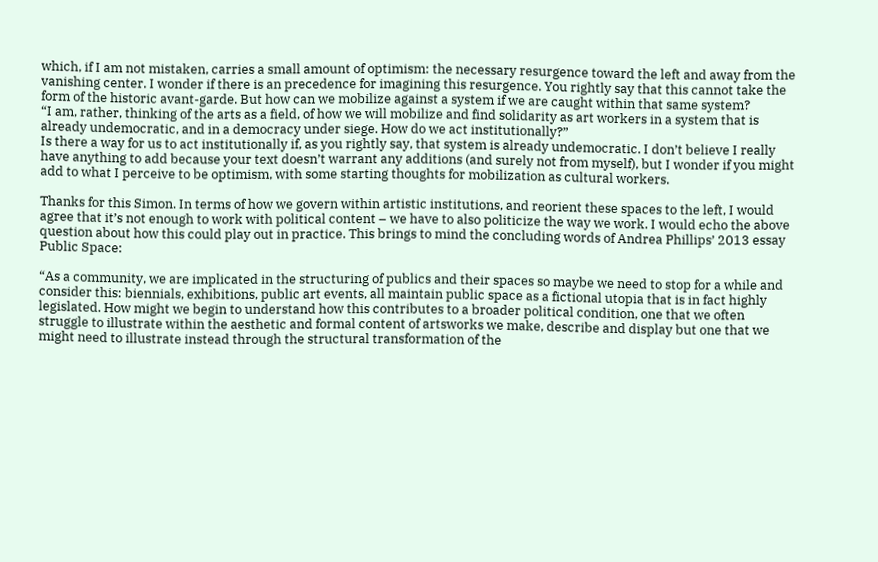which, if I am not mistaken, carries a small amount of optimism: the necessary resurgence toward the left and away from the vanishing center. I wonder if there is an precedence for imagining this resurgence. You rightly say that this cannot take the form of the historic avant-garde. But how can we mobilize against a system if we are caught within that same system?
“I am, rather, thinking of the arts as a field, of how we will mobilize and find solidarity as art workers in a system that is already undemocratic, and in a democracy under siege. How do we act institutionally?”
Is there a way for us to act institutionally if, as you rightly say, that system is already undemocratic. I don’t believe I really have anything to add because your text doesn’t warrant any additions (and surely not from myself), but I wonder if you might add to what I perceive to be optimism, with some starting thoughts for mobilization as cultural workers.

Thanks for this Simon. In terms of how we govern within artistic institutions, and reorient these spaces to the left, I would agree that it’s not enough to work with political content – we have to also politicize the way we work. I would echo the above question about how this could play out in practice. This brings to mind the concluding words of Andrea Phillips’ 2013 essay Public Space:

“As a community, we are implicated in the structuring of publics and their spaces so maybe we need to stop for a while and consider this: biennials, exhibitions, public art events, all maintain public space as a fictional utopia that is in fact highly legislated. How might we begin to understand how this contributes to a broader political condition, one that we often struggle to illustrate within the aesthetic and formal content of artsworks we make, describe and display but one that we might need to illustrate instead through the structural transformation of the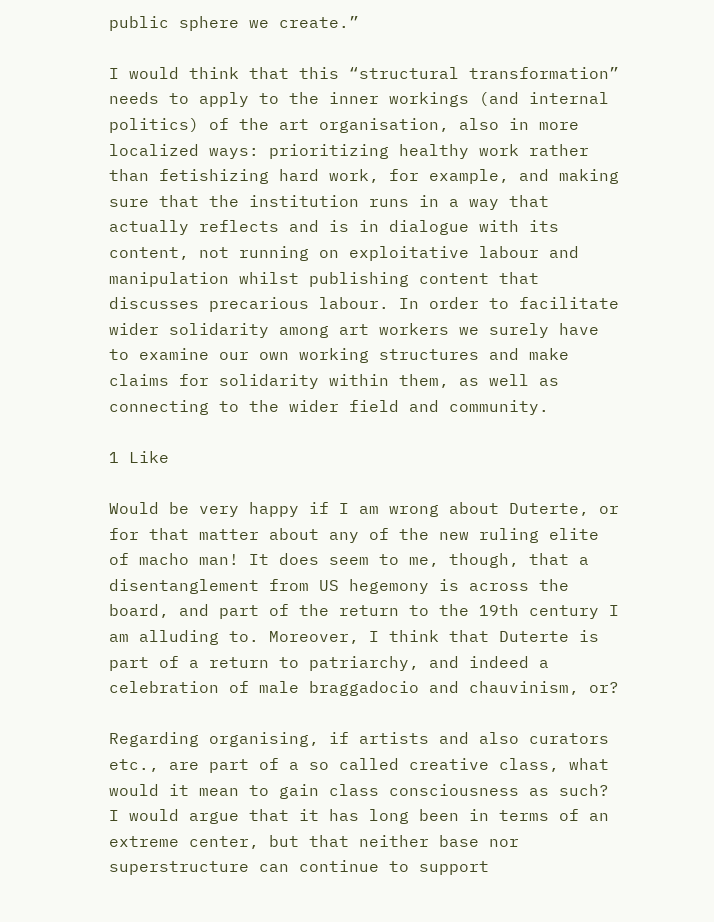public sphere we create.”

I would think that this “structural transformation” needs to apply to the inner workings (and internal politics) of the art organisation, also in more localized ways: prioritizing healthy work rather than fetishizing hard work, for example, and making sure that the institution runs in a way that actually reflects and is in dialogue with its content, not running on exploitative labour and manipulation whilst publishing content that discusses precarious labour. In order to facilitate wider solidarity among art workers we surely have to examine our own working structures and make claims for solidarity within them, as well as connecting to the wider field and community.

1 Like

Would be very happy if I am wrong about Duterte, or for that matter about any of the new ruling elite of macho man! It does seem to me, though, that a disentanglement from US hegemony is across the board, and part of the return to the 19th century I am alluding to. Moreover, I think that Duterte is part of a return to patriarchy, and indeed a celebration of male braggadocio and chauvinism, or?

Regarding organising, if artists and also curators etc., are part of a so called creative class, what would it mean to gain class consciousness as such? I would argue that it has long been in terms of an extreme center, but that neither base nor superstructure can continue to support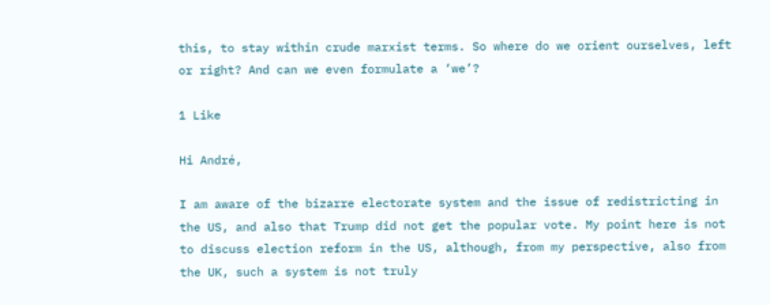this, to stay within crude marxist terms. So where do we orient ourselves, left or right? And can we even formulate a ‘we’?

1 Like

Hi André,

I am aware of the bizarre electorate system and the issue of redistricting in the US, and also that Trump did not get the popular vote. My point here is not to discuss election reform in the US, although, from my perspective, also from the UK, such a system is not truly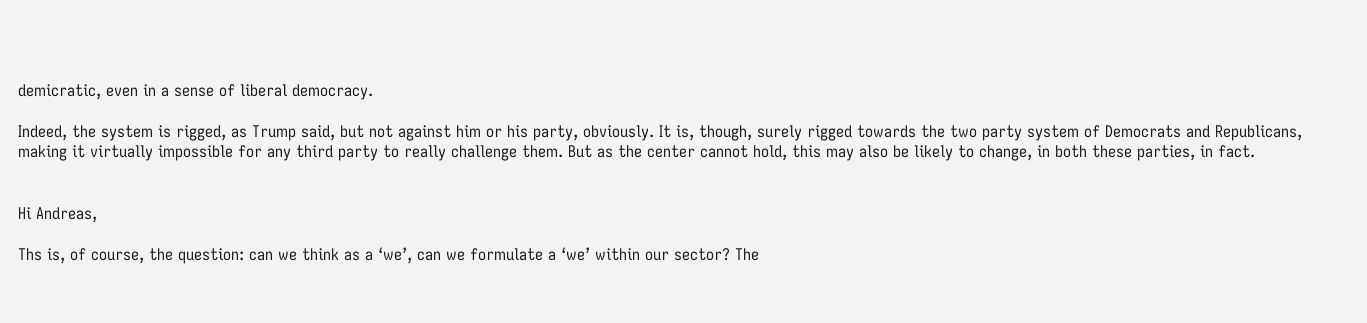demicratic, even in a sense of liberal democracy.

Indeed, the system is rigged, as Trump said, but not against him or his party, obviously. It is, though, surely rigged towards the two party system of Democrats and Republicans, making it virtually impossible for any third party to really challenge them. But as the center cannot hold, this may also be likely to change, in both these parties, in fact.


Hi Andreas,

Ths is, of course, the question: can we think as a ‘we’, can we formulate a ‘we’ within our sector? The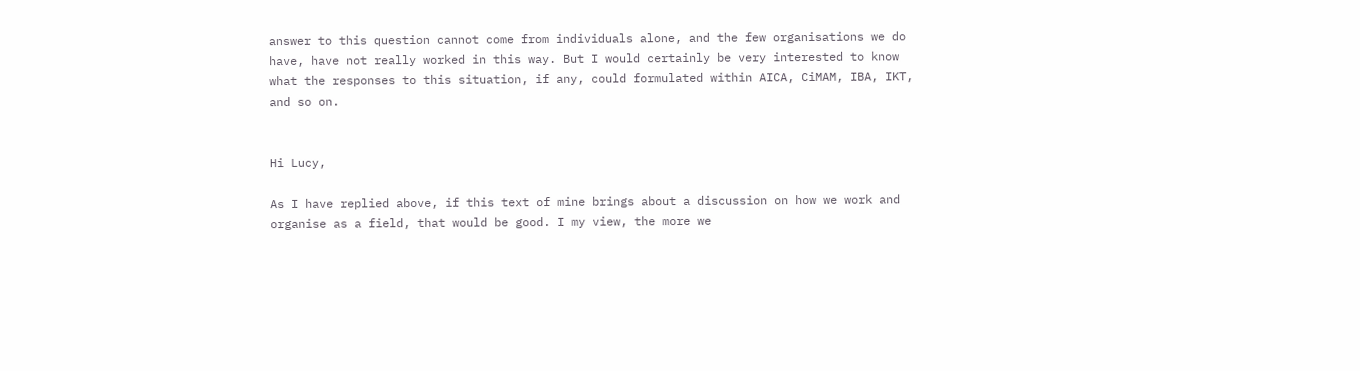answer to this question cannot come from individuals alone, and the few organisations we do have, have not really worked in this way. But I would certainly be very interested to know what the responses to this situation, if any, could formulated within AICA, CiMAM, IBA, IKT, and so on.


Hi Lucy,

As I have replied above, if this text of mine brings about a discussion on how we work and organise as a field, that would be good. I my view, the more we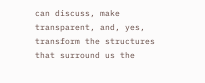can discuss, make transparent, and, yes, transform the structures that surround us the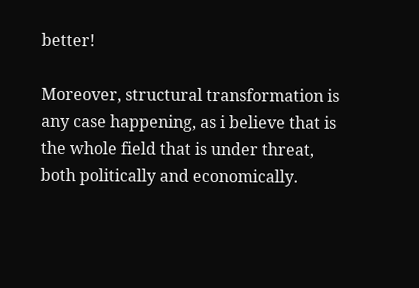better!

Moreover, structural transformation is any case happening, as i believe that is the whole field that is under threat, both politically and economically.